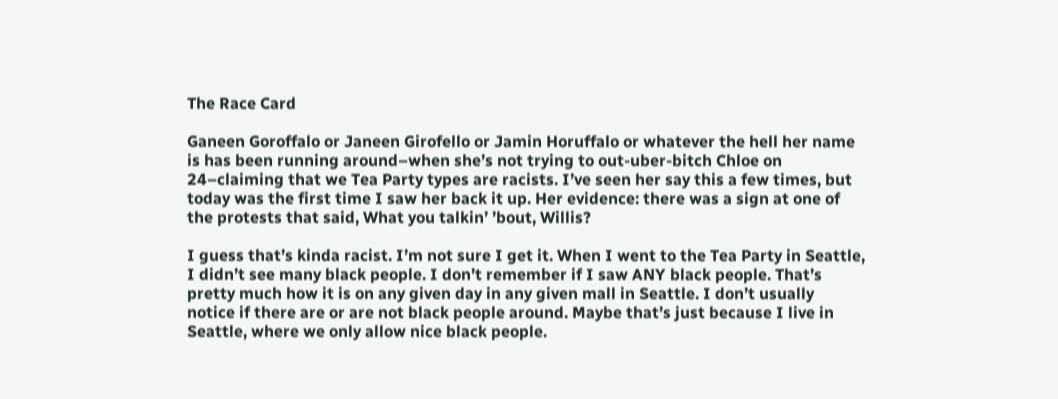The Race Card

Ganeen Goroffalo or Janeen Girofello or Jamin Horuffalo or whatever the hell her name is has been running around–when she’s not trying to out-uber-bitch Chloe on 24–claiming that we Tea Party types are racists. I’ve seen her say this a few times, but today was the first time I saw her back it up. Her evidence: there was a sign at one of the protests that said, What you talkin’ ’bout, Willis?

I guess that’s kinda racist. I’m not sure I get it. When I went to the Tea Party in Seattle, I didn’t see many black people. I don’t remember if I saw ANY black people. That’s pretty much how it is on any given day in any given mall in Seattle. I don’t usually notice if there are or are not black people around. Maybe that’s just because I live in Seattle, where we only allow nice black people.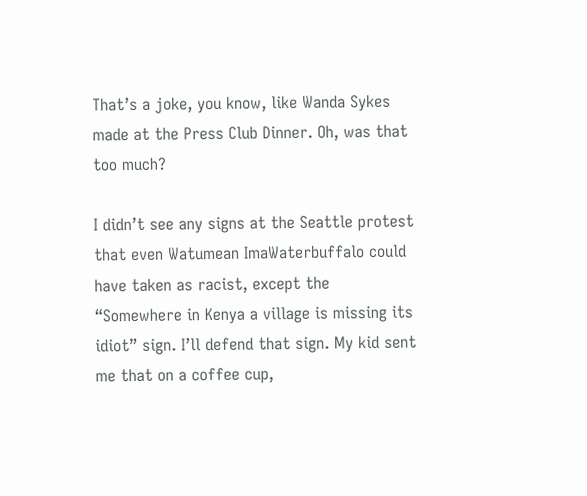That’s a joke, you know, like Wanda Sykes made at the Press Club Dinner. Oh, was that too much?

I didn’t see any signs at the Seattle protest that even Watumean ImaWaterbuffalo could have taken as racist, except the “Somewhere in Kenya a village is missing its idiot” sign. I’ll defend that sign. My kid sent me that on a coffee cup,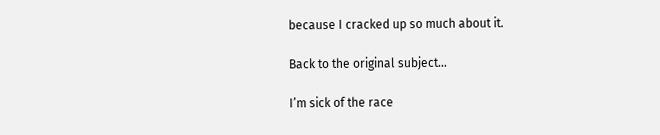because I cracked up so much about it.

Back to the original subject…

I’m sick of the race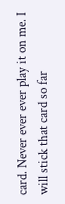card. Never ever ever play it on me. I will stick that card so far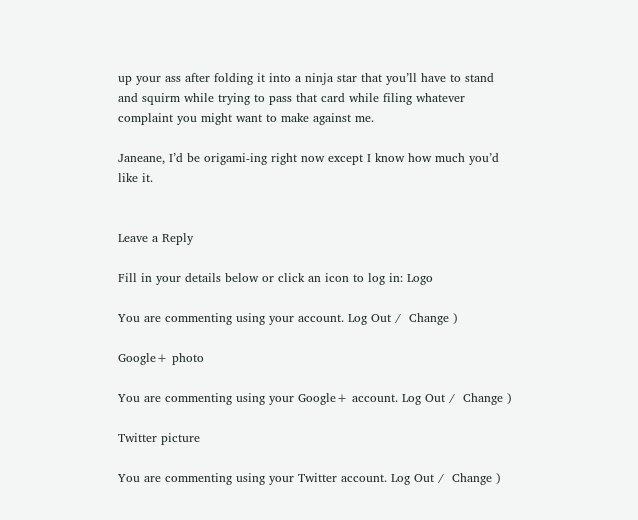up your ass after folding it into a ninja star that you’ll have to stand and squirm while trying to pass that card while filing whatever complaint you might want to make against me.

Janeane, I’d be origami-ing right now except I know how much you’d like it.


Leave a Reply

Fill in your details below or click an icon to log in: Logo

You are commenting using your account. Log Out /  Change )

Google+ photo

You are commenting using your Google+ account. Log Out /  Change )

Twitter picture

You are commenting using your Twitter account. Log Out /  Change )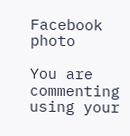Facebook photo

You are commenting using your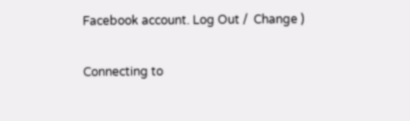Facebook account. Log Out /  Change )

Connecting to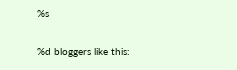%s

%d bloggers like this: